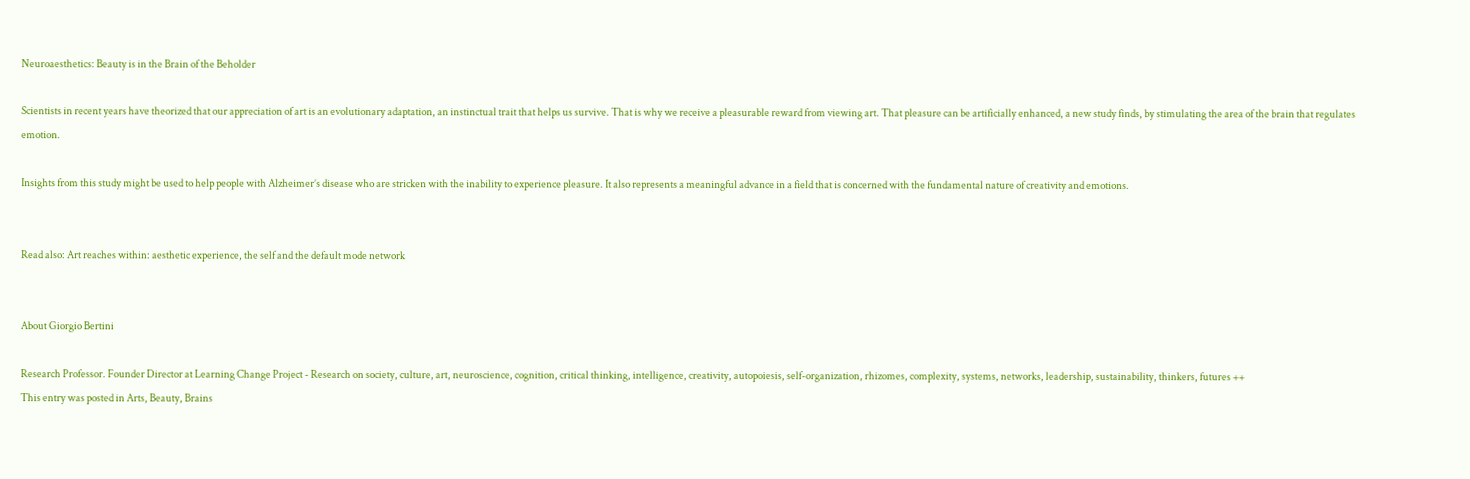Neuroaesthetics: Beauty is in the Brain of the Beholder

Scientists in recent years have theorized that our appreciation of art is an evolutionary adaptation, an instinctual trait that helps us survive. That is why we receive a pleasurable reward from viewing art. That pleasure can be artificially enhanced, a new study finds, by stimulating the area of the brain that regulates emotion.

Insights from this study might be used to help people with Alzheimer’s disease who are stricken with the inability to experience pleasure. It also represents a meaningful advance in a field that is concerned with the fundamental nature of creativity and emotions.


Read also: Art reaches within: aesthetic experience, the self and the default mode network


About Giorgio Bertini

Research Professor. Founder Director at Learning Change Project - Research on society, culture, art, neuroscience, cognition, critical thinking, intelligence, creativity, autopoiesis, self-organization, rhizomes, complexity, systems, networks, leadership, sustainability, thinkers, futures ++
This entry was posted in Arts, Beauty, Brains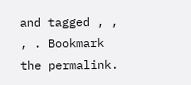and tagged , , , . Bookmark the permalink.